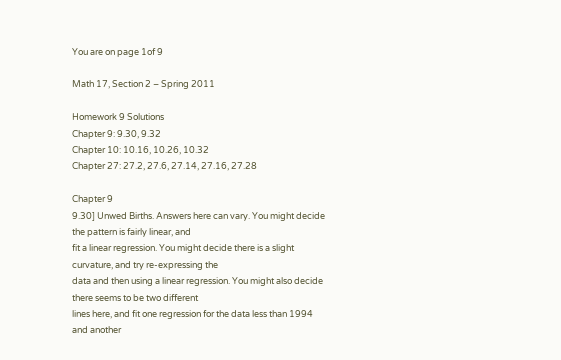You are on page 1of 9

Math 17, Section 2 – Spring 2011

Homework 9 Solutions
Chapter 9: 9.30, 9.32
Chapter 10: 10.16, 10.26, 10.32
Chapter 27: 27.2, 27.6, 27.14, 27.16, 27.28

Chapter 9
9.30] Unwed Births. Answers here can vary. You might decide the pattern is fairly linear, and
fit a linear regression. You might decide there is a slight curvature, and try re-expressing the
data and then using a linear regression. You might also decide there seems to be two different
lines here, and fit one regression for the data less than 1994 and another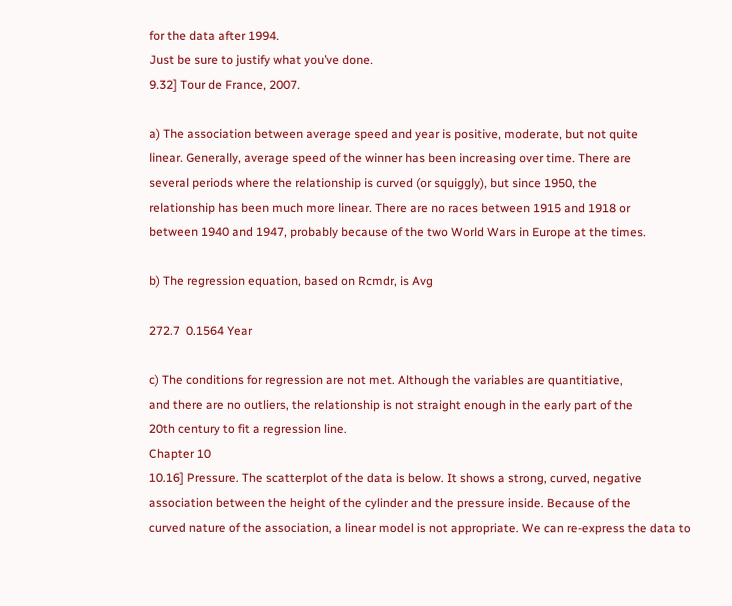for the data after 1994.
Just be sure to justify what you’ve done.
9.32] Tour de France, 2007.

a) The association between average speed and year is positive, moderate, but not quite
linear. Generally, average speed of the winner has been increasing over time. There are
several periods where the relationship is curved (or squiggly), but since 1950, the
relationship has been much more linear. There are no races between 1915 and 1918 or
between 1940 and 1947, probably because of the two World Wars in Europe at the times.

b) The regression equation, based on Rcmdr, is Avg

272.7  0.1564 Year

c) The conditions for regression are not met. Although the variables are quantitiative,
and there are no outliers, the relationship is not straight enough in the early part of the
20th century to fit a regression line.
Chapter 10
10.16] Pressure. The scatterplot of the data is below. It shows a strong, curved, negative
association between the height of the cylinder and the pressure inside. Because of the
curved nature of the association, a linear model is not appropriate. We can re-express the data to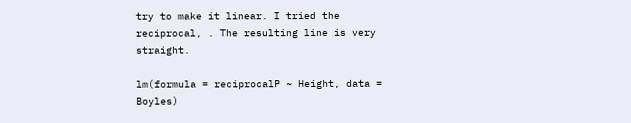try to make it linear. I tried the reciprocal, . The resulting line is very straight.

lm(formula = reciprocalP ~ Height, data = Boyles)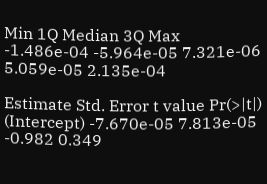Min 1Q Median 3Q Max
-1.486e-04 -5.964e-05 7.321e-06 5.059e-05 2.135e-04

Estimate Std. Error t value Pr(>|t|)
(Intercept) -7.670e-05 7.813e-05 -0.982 0.349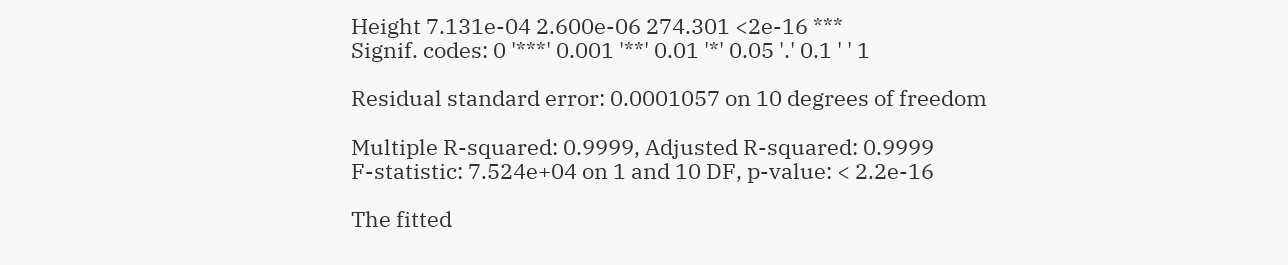Height 7.131e-04 2.600e-06 274.301 <2e-16 ***
Signif. codes: 0 '***' 0.001 '**' 0.01 '*' 0.05 '.' 0.1 ' ' 1

Residual standard error: 0.0001057 on 10 degrees of freedom

Multiple R-squared: 0.9999, Adjusted R-squared: 0.9999
F-statistic: 7.524e+04 on 1 and 10 DF, p-value: < 2.2e-16

The fitted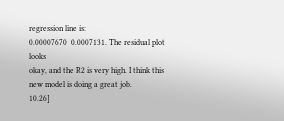regression line is:
0.00007670  0.0007131. The residual plot looks
okay, and the R2 is very high. I think this new model is doing a great job.
10.26]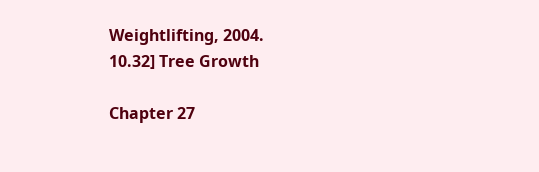Weightlifting, 2004.
10.32] Tree Growth

Chapter 27